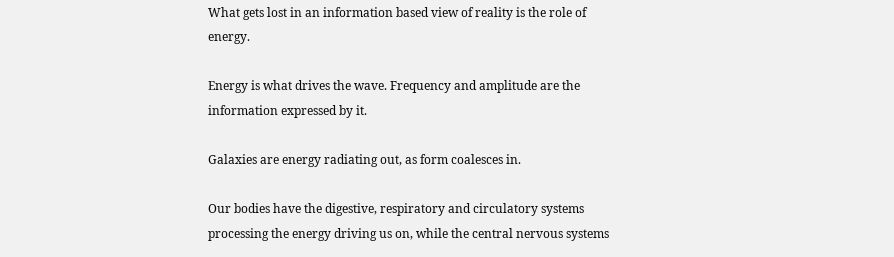What gets lost in an information based view of reality is the role of energy.

Energy is what drives the wave. Frequency and amplitude are the information expressed by it.

Galaxies are energy radiating out, as form coalesces in.

Our bodies have the digestive, respiratory and circulatory systems processing the energy driving us on, while the central nervous systems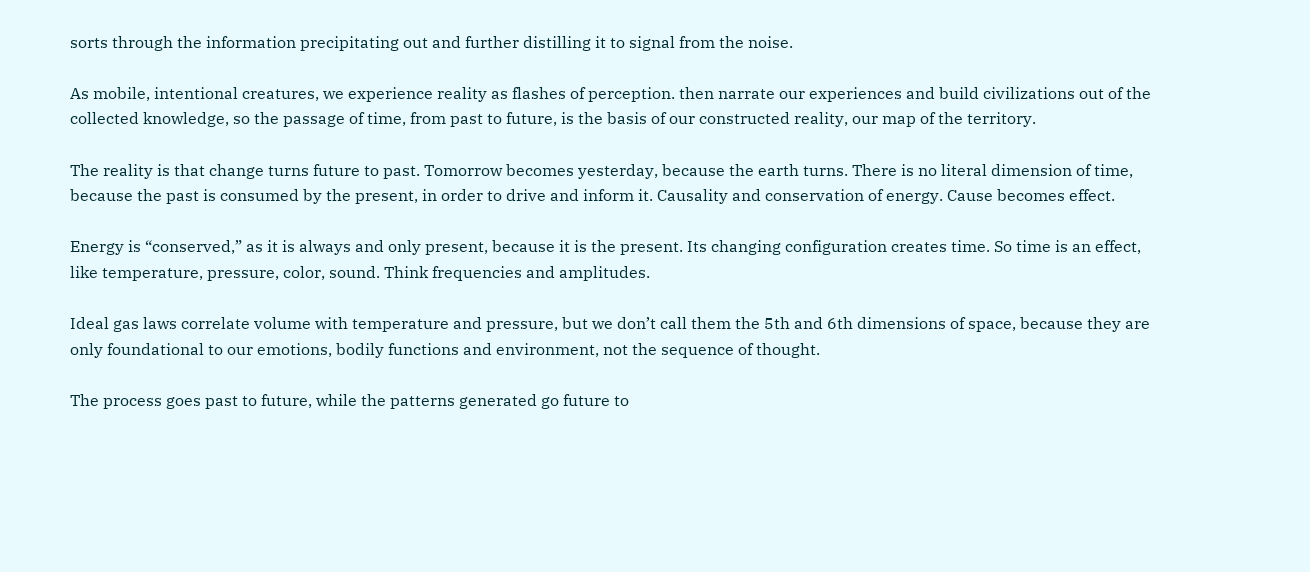sorts through the information precipitating out and further distilling it to signal from the noise.

As mobile, intentional creatures, we experience reality as flashes of perception. then narrate our experiences and build civilizations out of the collected knowledge, so the passage of time, from past to future, is the basis of our constructed reality, our map of the territory.

The reality is that change turns future to past. Tomorrow becomes yesterday, because the earth turns. There is no literal dimension of time, because the past is consumed by the present, in order to drive and inform it. Causality and conservation of energy. Cause becomes effect.

Energy is “conserved,” as it is always and only present, because it is the present. Its changing configuration creates time. So time is an effect, like temperature, pressure, color, sound. Think frequencies and amplitudes.

Ideal gas laws correlate volume with temperature and pressure, but we don’t call them the 5th and 6th dimensions of space, because they are only foundational to our emotions, bodily functions and environment, not the sequence of thought.

The process goes past to future, while the patterns generated go future to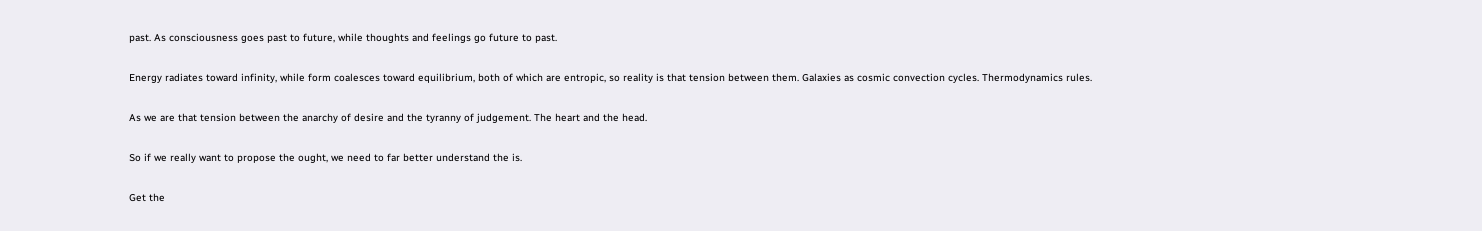past. As consciousness goes past to future, while thoughts and feelings go future to past.

Energy radiates toward infinity, while form coalesces toward equilibrium, both of which are entropic, so reality is that tension between them. Galaxies as cosmic convection cycles. Thermodynamics rules.

As we are that tension between the anarchy of desire and the tyranny of judgement. The heart and the head.

So if we really want to propose the ought, we need to far better understand the is.

Get the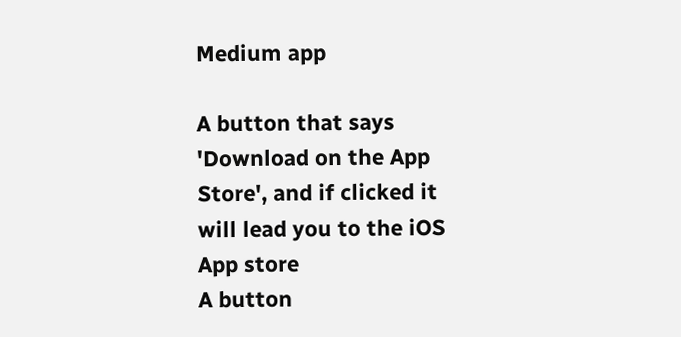Medium app

A button that says 'Download on the App Store', and if clicked it will lead you to the iOS App store
A button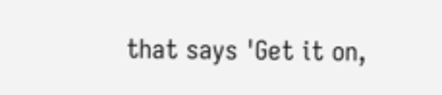that says 'Get it on,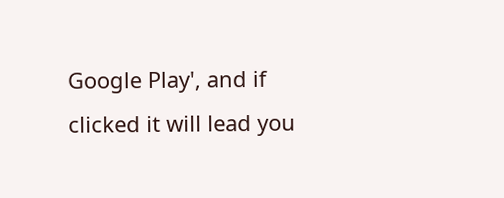Google Play', and if clicked it will lead you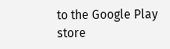to the Google Play store